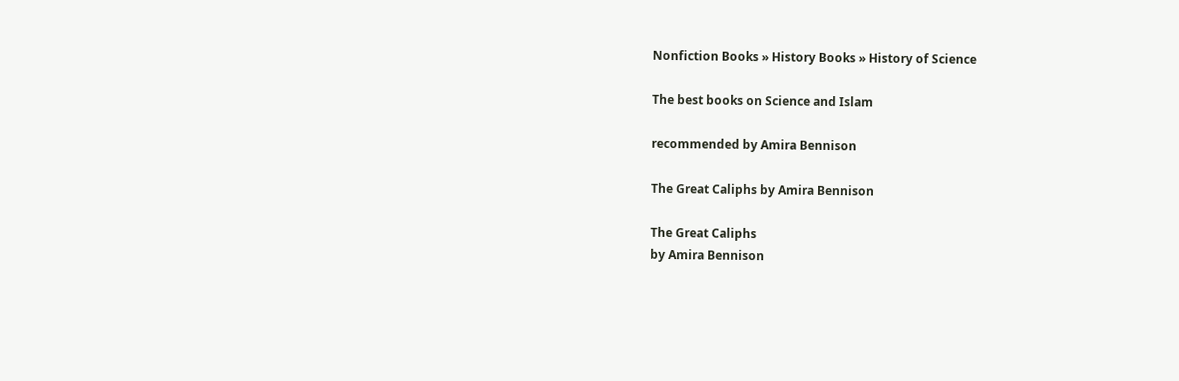Nonfiction Books » History Books » History of Science

The best books on Science and Islam

recommended by Amira Bennison

The Great Caliphs by Amira Bennison

The Great Caliphs
by Amira Bennison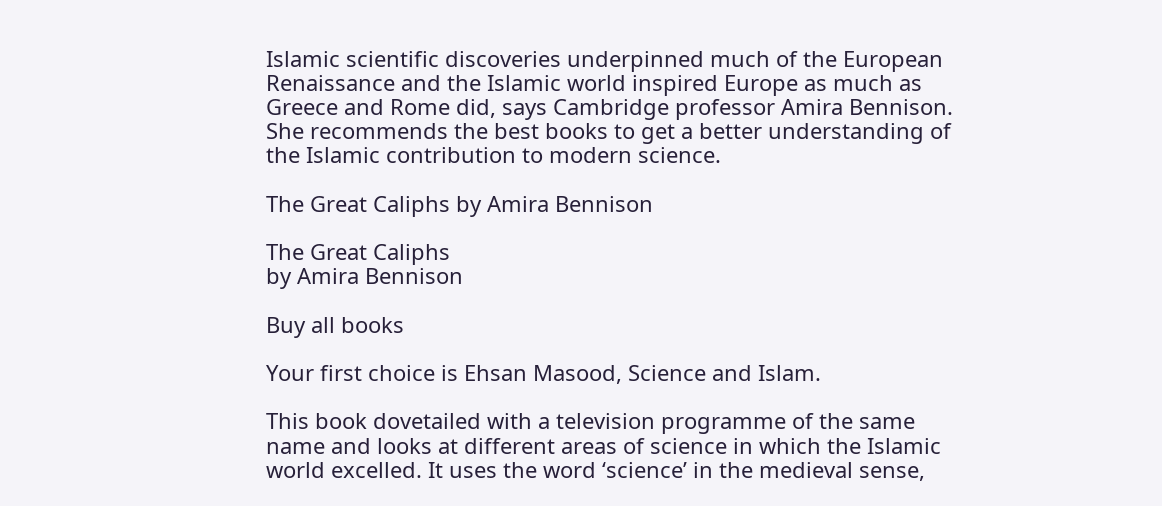Islamic scientific discoveries underpinned much of the European Renaissance and the Islamic world inspired Europe as much as Greece and Rome did, says Cambridge professor Amira Bennison. She recommends the best books to get a better understanding of the Islamic contribution to modern science.

The Great Caliphs by Amira Bennison

The Great Caliphs
by Amira Bennison

Buy all books

Your first choice is Ehsan Masood, Science and Islam.

This book dovetailed with a television programme of the same name and looks at different areas of science in which the Islamic world excelled. It uses the word ‘science’ in the medieval sense,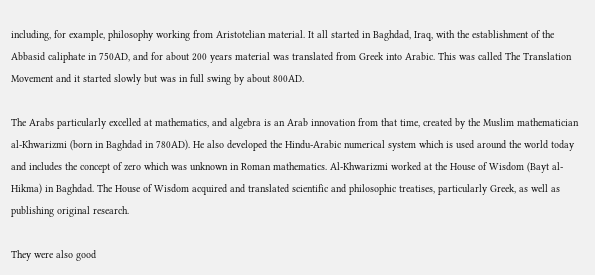including, for example, philosophy working from Aristotelian material. It all started in Baghdad, Iraq, with the establishment of the Abbasid caliphate in 750AD, and for about 200 years material was translated from Greek into Arabic. This was called The Translation Movement and it started slowly but was in full swing by about 800AD.

The Arabs particularly excelled at mathematics, and algebra is an Arab innovation from that time, created by the Muslim mathematician al-Khwarizmi (born in Baghdad in 780AD). He also developed the Hindu-Arabic numerical system which is used around the world today and includes the concept of zero which was unknown in Roman mathematics. Al-Khwarizmi worked at the House of Wisdom (Bayt al-Hikma) in Baghdad. The House of Wisdom acquired and translated scientific and philosophic treatises, particularly Greek, as well as publishing original research.

They were also good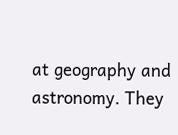at geography and astronomy. They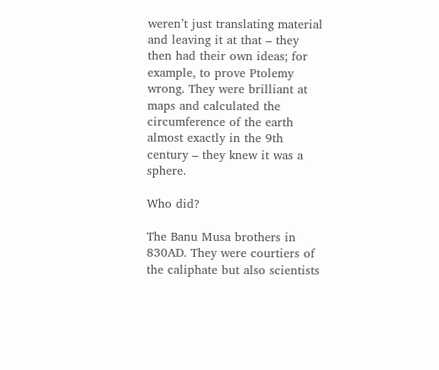weren’t just translating material and leaving it at that – they then had their own ideas; for example, to prove Ptolemy wrong. They were brilliant at maps and calculated the circumference of the earth almost exactly in the 9th century – they knew it was a sphere.

Who did?

The Banu Musa brothers in 830AD. They were courtiers of the caliphate but also scientists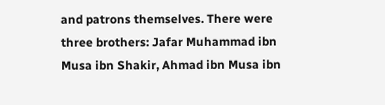and patrons themselves. There were three brothers: Jafar Muhammad ibn Musa ibn Shakir, Ahmad ibn Musa ibn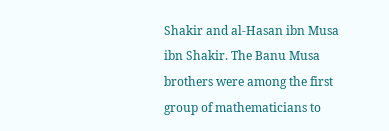Shakir and al-Hasan ibn Musa ibn Shakir. The Banu Musa brothers were among the first group of mathematicians to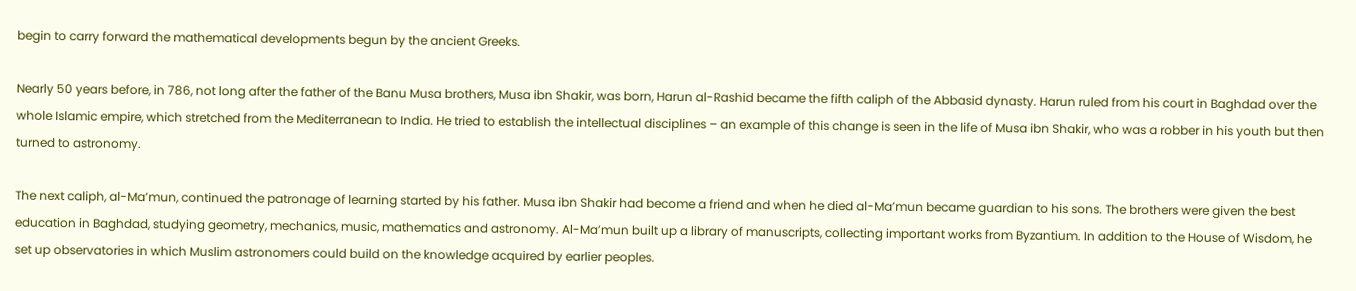begin to carry forward the mathematical developments begun by the ancient Greeks.

Nearly 50 years before, in 786, not long after the father of the Banu Musa brothers, Musa ibn Shakir, was born, Harun al-Rashid became the fifth caliph of the Abbasid dynasty. Harun ruled from his court in Baghdad over the whole Islamic empire, which stretched from the Mediterranean to India. He tried to establish the intellectual disciplines – an example of this change is seen in the life of Musa ibn Shakir, who was a robber in his youth but then turned to astronomy.

The next caliph, al-Ma’mun, continued the patronage of learning started by his father. Musa ibn Shakir had become a friend and when he died al-Ma’mun became guardian to his sons. The brothers were given the best education in Baghdad, studying geometry, mechanics, music, mathematics and astronomy. Al-Ma’mun built up a library of manuscripts, collecting important works from Byzantium. In addition to the House of Wisdom, he set up observatories in which Muslim astronomers could build on the knowledge acquired by earlier peoples.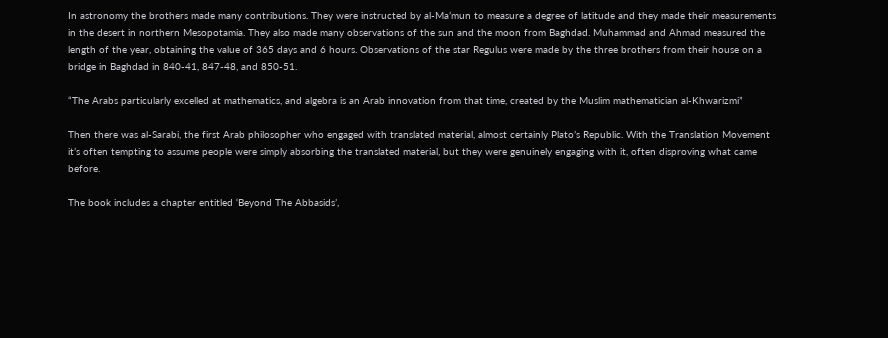In astronomy the brothers made many contributions. They were instructed by al-Ma’mun to measure a degree of latitude and they made their measurements in the desert in northern Mesopotamia. They also made many observations of the sun and the moon from Baghdad. Muhammad and Ahmad measured the length of the year, obtaining the value of 365 days and 6 hours. Observations of the star Regulus were made by the three brothers from their house on a bridge in Baghdad in 840-41, 847-48, and 850-51.

“The Arabs particularly excelled at mathematics, and algebra is an Arab innovation from that time, created by the Muslim mathematician al-Khwarizmi”

Then there was al-Sarabi, the first Arab philosopher who engaged with translated material, almost certainly Plato’s Republic. With the Translation Movement it’s often tempting to assume people were simply absorbing the translated material, but they were genuinely engaging with it, often disproving what came before.

The book includes a chapter entitled ‘Beyond The Abbasids’,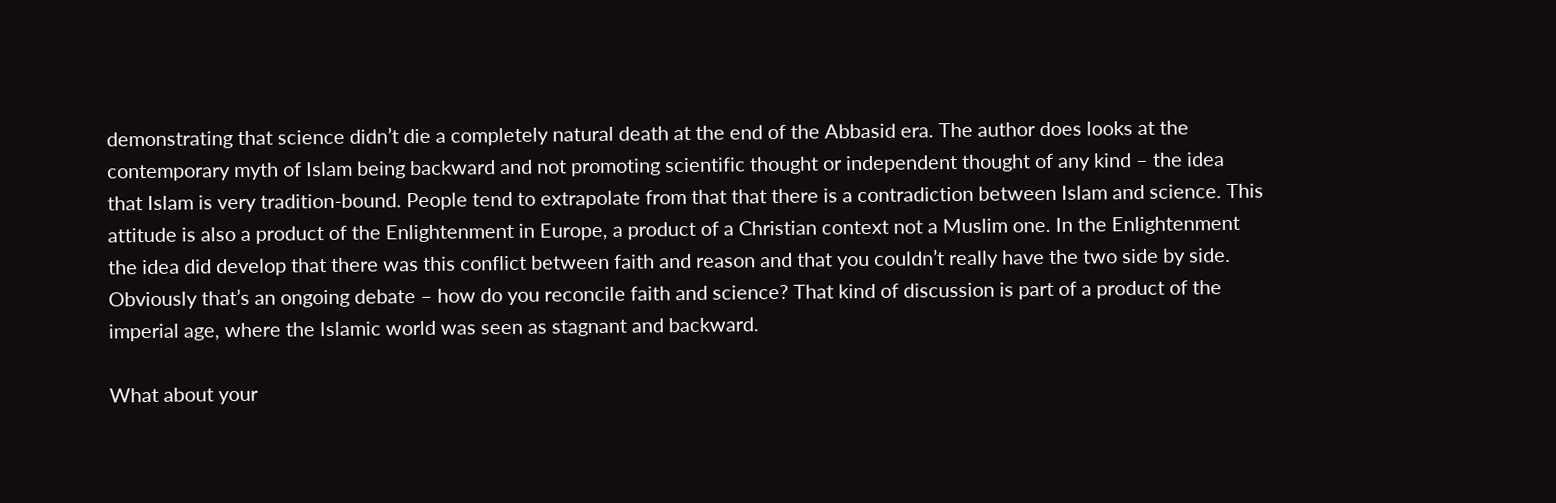demonstrating that science didn’t die a completely natural death at the end of the Abbasid era. The author does looks at the contemporary myth of Islam being backward and not promoting scientific thought or independent thought of any kind – the idea that Islam is very tradition-bound. People tend to extrapolate from that that there is a contradiction between Islam and science. This attitude is also a product of the Enlightenment in Europe, a product of a Christian context not a Muslim one. In the Enlightenment the idea did develop that there was this conflict between faith and reason and that you couldn’t really have the two side by side. Obviously that’s an ongoing debate – how do you reconcile faith and science? That kind of discussion is part of a product of the imperial age, where the Islamic world was seen as stagnant and backward.

What about your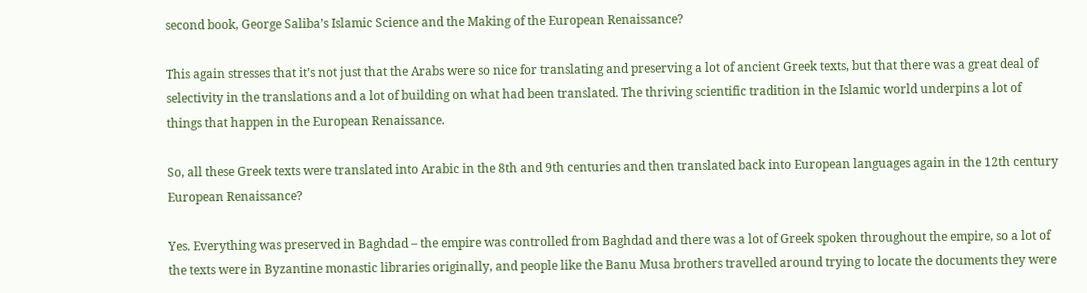second book, George Saliba’s Islamic Science and the Making of the European Renaissance?

This again stresses that it’s not just that the Arabs were so nice for translating and preserving a lot of ancient Greek texts, but that there was a great deal of selectivity in the translations and a lot of building on what had been translated. The thriving scientific tradition in the Islamic world underpins a lot of things that happen in the European Renaissance.

So, all these Greek texts were translated into Arabic in the 8th and 9th centuries and then translated back into European languages again in the 12th century European Renaissance?

Yes. Everything was preserved in Baghdad – the empire was controlled from Baghdad and there was a lot of Greek spoken throughout the empire, so a lot of the texts were in Byzantine monastic libraries originally, and people like the Banu Musa brothers travelled around trying to locate the documents they were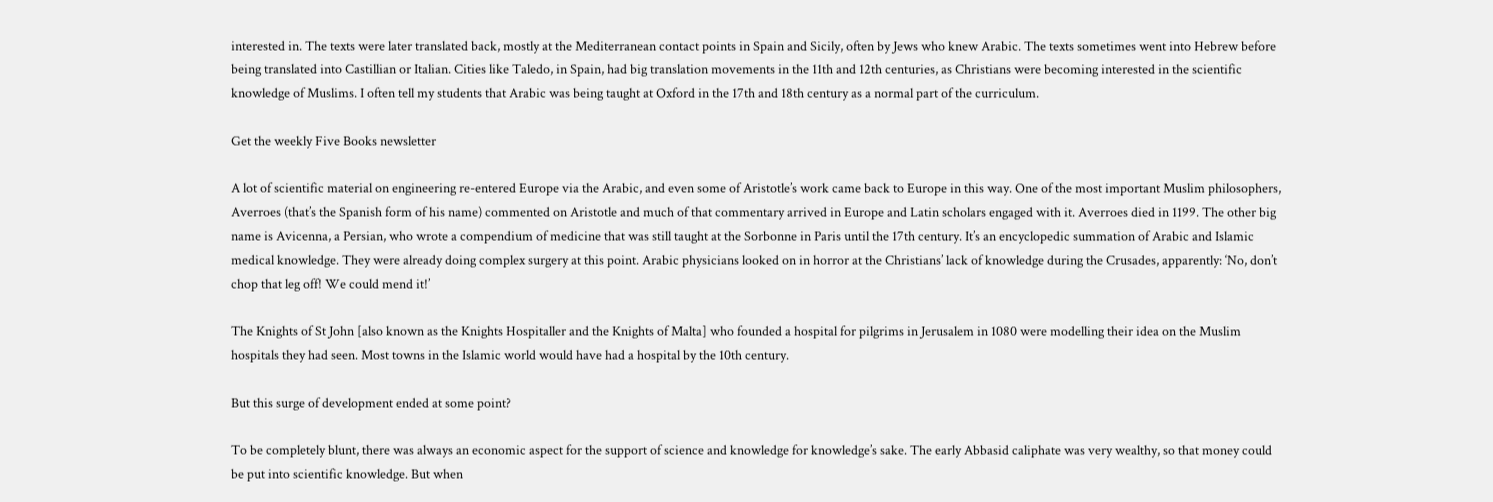interested in. The texts were later translated back, mostly at the Mediterranean contact points in Spain and Sicily, often by Jews who knew Arabic. The texts sometimes went into Hebrew before being translated into Castillian or Italian. Cities like Taledo, in Spain, had big translation movements in the 11th and 12th centuries, as Christians were becoming interested in the scientific knowledge of Muslims. I often tell my students that Arabic was being taught at Oxford in the 17th and 18th century as a normal part of the curriculum.

Get the weekly Five Books newsletter

A lot of scientific material on engineering re-entered Europe via the Arabic, and even some of Aristotle’s work came back to Europe in this way. One of the most important Muslim philosophers, Averroes (that’s the Spanish form of his name) commented on Aristotle and much of that commentary arrived in Europe and Latin scholars engaged with it. Averroes died in 1199. The other big name is Avicenna, a Persian, who wrote a compendium of medicine that was still taught at the Sorbonne in Paris until the 17th century. It’s an encyclopedic summation of Arabic and Islamic medical knowledge. They were already doing complex surgery at this point. Arabic physicians looked on in horror at the Christians’ lack of knowledge during the Crusades, apparently: ‘No, don’t chop that leg off! We could mend it!’

The Knights of St John [also known as the Knights Hospitaller and the Knights of Malta] who founded a hospital for pilgrims in Jerusalem in 1080 were modelling their idea on the Muslim hospitals they had seen. Most towns in the Islamic world would have had a hospital by the 10th century.

But this surge of development ended at some point?

To be completely blunt, there was always an economic aspect for the support of science and knowledge for knowledge’s sake. The early Abbasid caliphate was very wealthy, so that money could be put into scientific knowledge. But when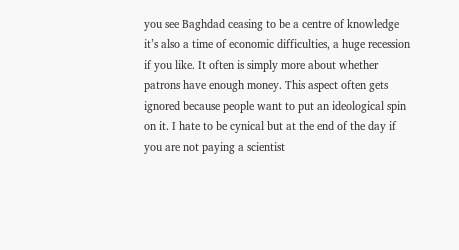you see Baghdad ceasing to be a centre of knowledge it’s also a time of economic difficulties, a huge recession if you like. It often is simply more about whether patrons have enough money. This aspect often gets ignored because people want to put an ideological spin on it. I hate to be cynical but at the end of the day if you are not paying a scientist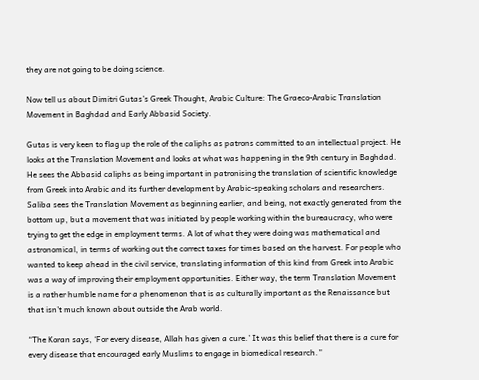they are not going to be doing science.

Now tell us about Dimitri Gutas’s Greek Thought, Arabic Culture: The Graeco-Arabic Translation Movement in Baghdad and Early Abbasid Society.

Gutas is very keen to flag up the role of the caliphs as patrons committed to an intellectual project. He looks at the Translation Movement and looks at what was happening in the 9th century in Baghdad. He sees the Abbasid caliphs as being important in patronising the translation of scientific knowledge from Greek into Arabic and its further development by Arabic-speaking scholars and researchers. Saliba sees the Translation Movement as beginning earlier, and being, not exactly generated from the bottom up, but a movement that was initiated by people working within the bureaucracy, who were trying to get the edge in employment terms. A lot of what they were doing was mathematical and astronomical, in terms of working out the correct taxes for times based on the harvest. For people who wanted to keep ahead in the civil service, translating information of this kind from Greek into Arabic was a way of improving their employment opportunities. Either way, the term Translation Movement is a rather humble name for a phenomenon that is as culturally important as the Renaissance but that isn’t much known about outside the Arab world.

“The Koran says, ‘For every disease, Allah has given a cure.’ It was this belief that there is a cure for every disease that encouraged early Muslims to engage in biomedical research.”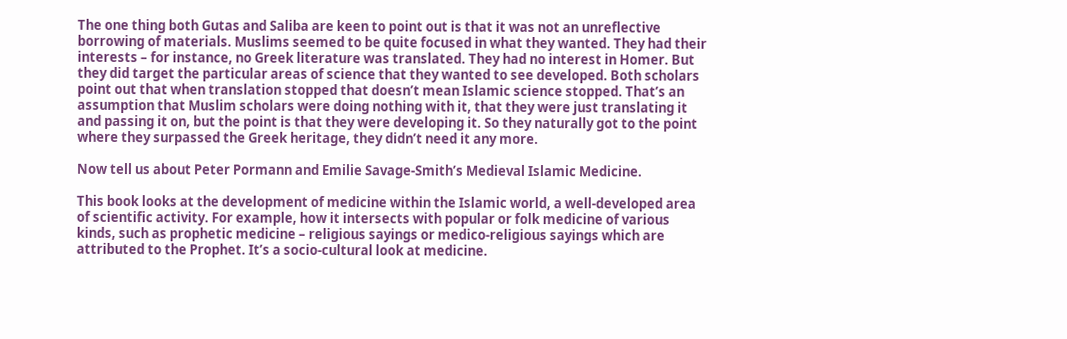The one thing both Gutas and Saliba are keen to point out is that it was not an unreflective borrowing of materials. Muslims seemed to be quite focused in what they wanted. They had their interests – for instance, no Greek literature was translated. They had no interest in Homer. But they did target the particular areas of science that they wanted to see developed. Both scholars point out that when translation stopped that doesn’t mean Islamic science stopped. That’s an assumption that Muslim scholars were doing nothing with it, that they were just translating it and passing it on, but the point is that they were developing it. So they naturally got to the point where they surpassed the Greek heritage, they didn’t need it any more.

Now tell us about Peter Pormann and Emilie Savage-Smith’s Medieval Islamic Medicine.

This book looks at the development of medicine within the Islamic world, a well-developed area of scientific activity. For example, how it intersects with popular or folk medicine of various kinds, such as prophetic medicine – religious sayings or medico-religious sayings which are attributed to the Prophet. It’s a socio-cultural look at medicine.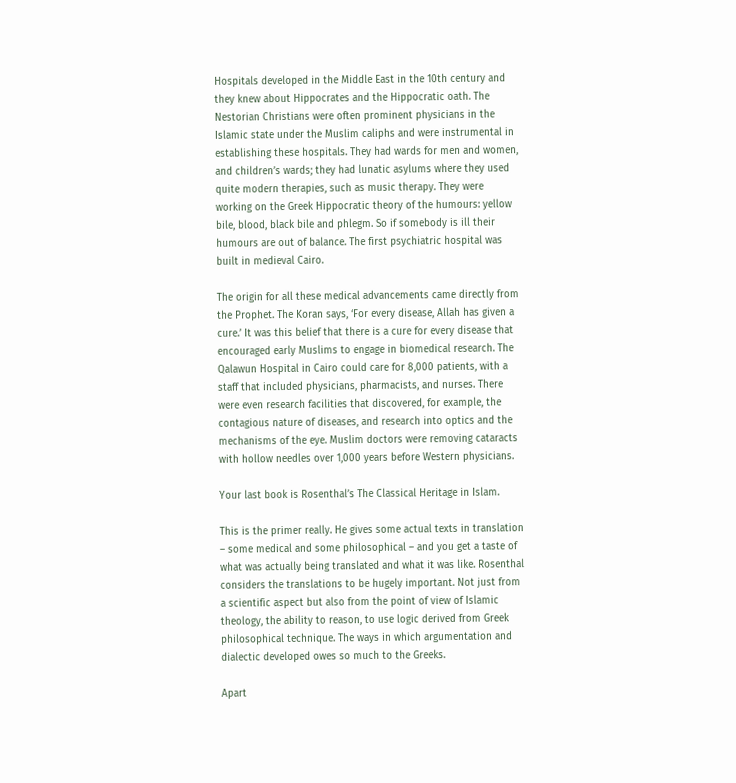Hospitals developed in the Middle East in the 10th century and they knew about Hippocrates and the Hippocratic oath. The Nestorian Christians were often prominent physicians in the Islamic state under the Muslim caliphs and were instrumental in establishing these hospitals. They had wards for men and women, and children’s wards; they had lunatic asylums where they used quite modern therapies, such as music therapy. They were working on the Greek Hippocratic theory of the humours: yellow bile, blood, black bile and phlegm. So if somebody is ill their humours are out of balance. The first psychiatric hospital was built in medieval Cairo.

The origin for all these medical advancements came directly from the Prophet. The Koran says, ‘For every disease, Allah has given a cure.’ It was this belief that there is a cure for every disease that encouraged early Muslims to engage in biomedical research. The Qalawun Hospital in Cairo could care for 8,000 patients, with a staff that included physicians, pharmacists, and nurses. There were even research facilities that discovered, for example, the contagious nature of diseases, and research into optics and the mechanisms of the eye. Muslim doctors were removing cataracts with hollow needles over 1,000 years before Western physicians.

Your last book is Rosenthal’s The Classical Heritage in Islam.

This is the primer really. He gives some actual texts in translation – some medical and some philosophical – and you get a taste of what was actually being translated and what it was like. Rosenthal considers the translations to be hugely important. Not just from a scientific aspect but also from the point of view of Islamic theology, the ability to reason, to use logic derived from Greek philosophical technique. The ways in which argumentation and dialectic developed owes so much to the Greeks.

Apart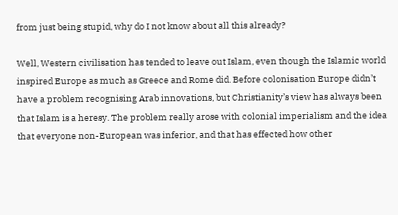from just being stupid, why do I not know about all this already?

Well, Western civilisation has tended to leave out Islam, even though the Islamic world inspired Europe as much as Greece and Rome did. Before colonisation Europe didn’t have a problem recognising Arab innovations, but Christianity’s view has always been that Islam is a heresy. The problem really arose with colonial imperialism and the idea that everyone non-European was inferior, and that has effected how other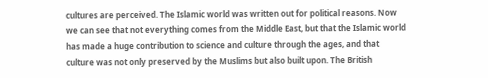cultures are perceived. The Islamic world was written out for political reasons. Now we can see that not everything comes from the Middle East, but that the Islamic world has made a huge contribution to science and culture through the ages, and that culture was not only preserved by the Muslims but also built upon. The British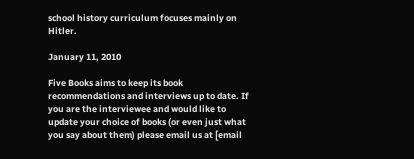school history curriculum focuses mainly on Hitler.

January 11, 2010

Five Books aims to keep its book recommendations and interviews up to date. If you are the interviewee and would like to update your choice of books (or even just what you say about them) please email us at [email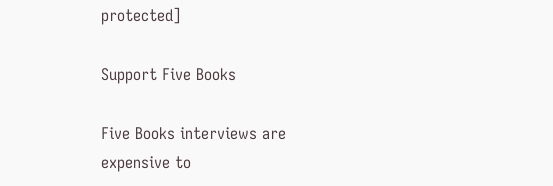protected]

Support Five Books

Five Books interviews are expensive to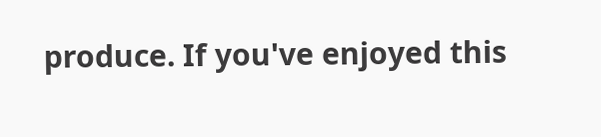produce. If you've enjoyed this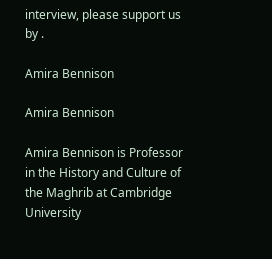interview, please support us by .

Amira Bennison

Amira Bennison

Amira Bennison is Professor in the History and Culture of the Maghrib at Cambridge University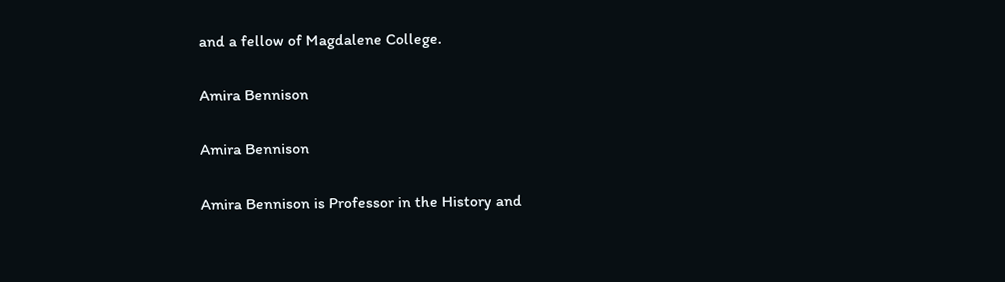and a fellow of Magdalene College.

Amira Bennison

Amira Bennison

Amira Bennison is Professor in the History and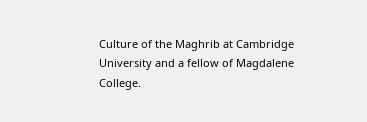Culture of the Maghrib at Cambridge University and a fellow of Magdalene College.